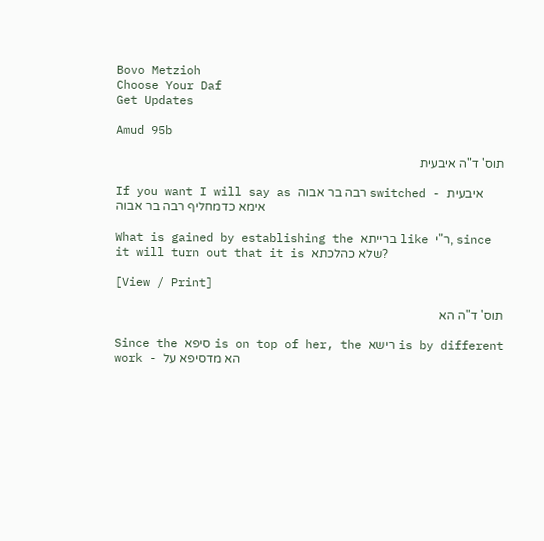Bovo Metzioh
Choose Your Daf
Get Updates

Amud 95b

תוס' ד"ה איבעית

If you want I will say as רבה בר אבוה switched - איבעית אימא כדמחליף רבה בר אבוה

What is gained by establishing the ברייתא like ר"י, since it will turn out that it is שלא כהלכתא?

[View / Print]

תוס' ד"ה הא

Since the סיפא is on top of her, the רישא is by different work - הא מדסיפא על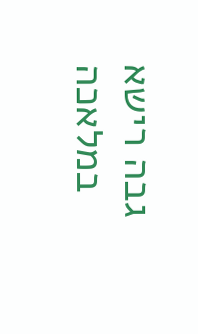גבה רישא במלאכה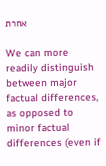אחרת

We can more readily distinguish between major factual differences, as opposed to minor factual differences (even if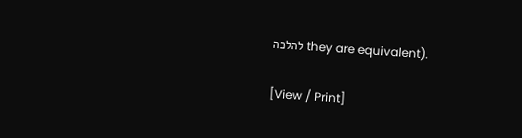להלכה they are equivalent).

[View / Print]